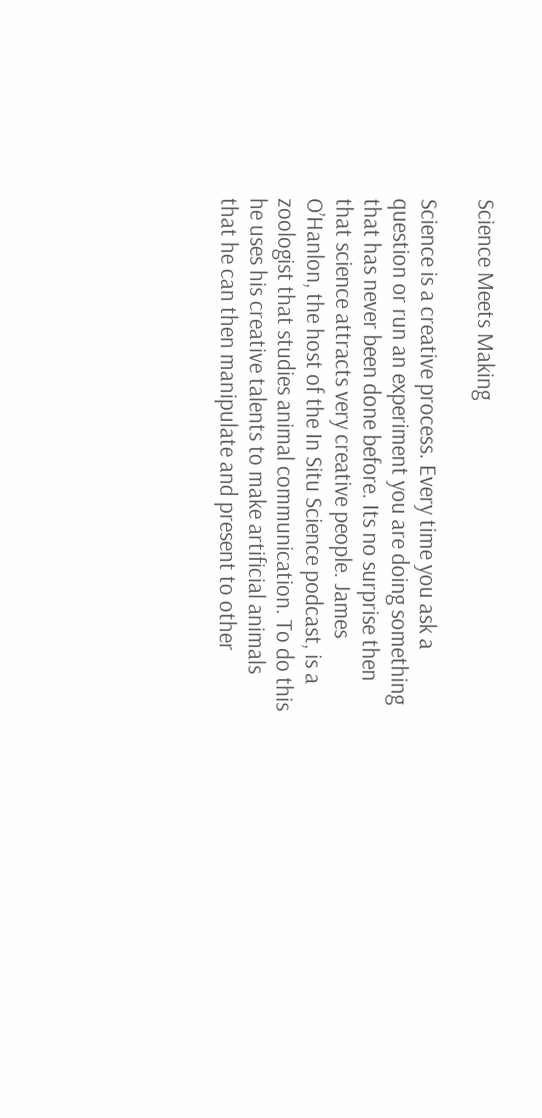Science Meets Making

Science is a creative process. Every time you ask a question or run an experiment you are doing something that has never been done before. Its no surprise then that science attracts very creative people. James O’Hanlon, the host of the In Situ Science podcast, is a zoologist that studies animal communication. To do this he uses his creative talents to make artificial animals that he can then manipulate and present to other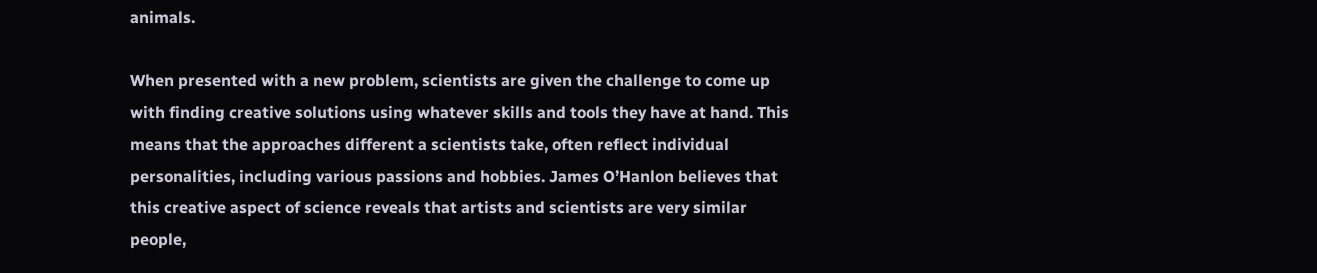animals.

When presented with a new problem, scientists are given the challenge to come up with finding creative solutions using whatever skills and tools they have at hand. This means that the approaches different a scientists take, often reflect individual personalities, including various passions and hobbies. James O’Hanlon believes that this creative aspect of science reveals that artists and scientists are very similar people,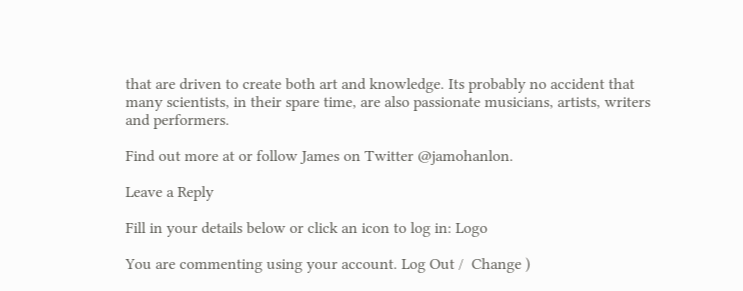that are driven to create both art and knowledge. Its probably no accident that many scientists, in their spare time, are also passionate musicians, artists, writers and performers.

Find out more at or follow James on Twitter @jamohanlon.

Leave a Reply

Fill in your details below or click an icon to log in: Logo

You are commenting using your account. Log Out /  Change )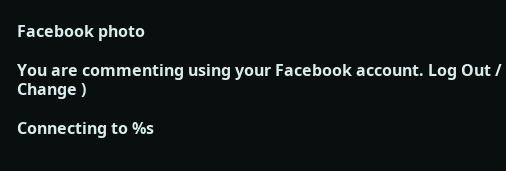Facebook photo

You are commenting using your Facebook account. Log Out /  Change )

Connecting to %s